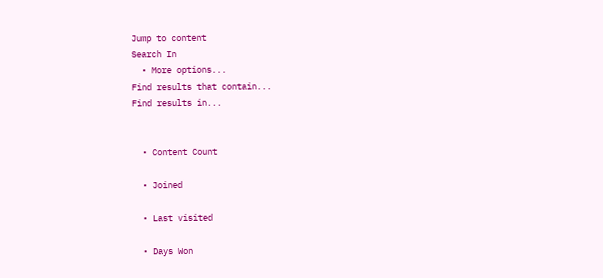Jump to content
Search In
  • More options...
Find results that contain...
Find results in...


  • Content Count

  • Joined

  • Last visited

  • Days Won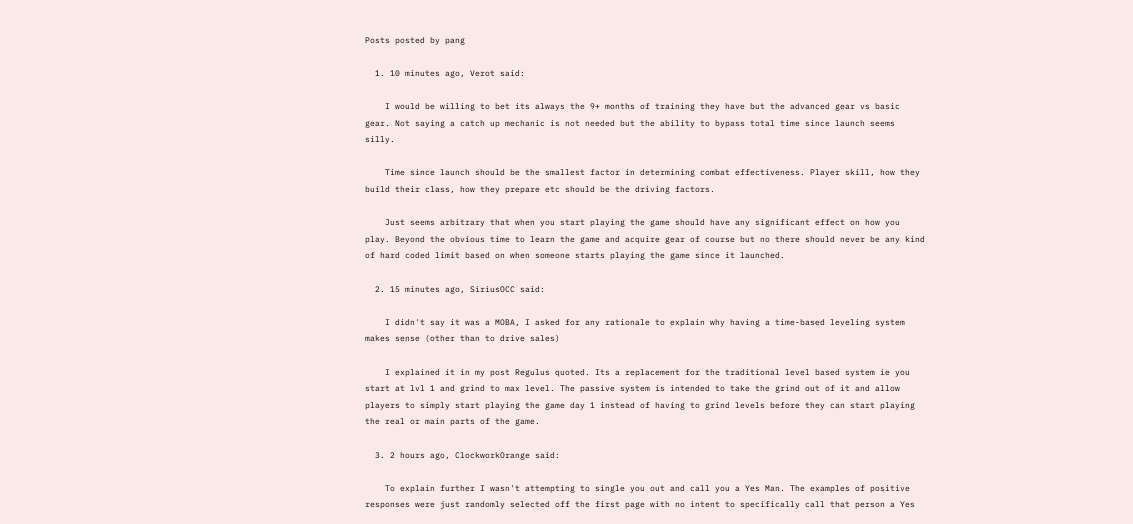Posts posted by pang

  1. 10 minutes ago, Verot said:

    I would be willing to bet its always the 9+ months of training they have but the advanced gear vs basic gear. Not saying a catch up mechanic is not needed but the ability to bypass total time since launch seems silly.

    Time since launch should be the smallest factor in determining combat effectiveness. Player skill, how they build their class, how they prepare etc should be the driving factors.

    Just seems arbitrary that when you start playing the game should have any significant effect on how you play. Beyond the obvious time to learn the game and acquire gear of course but no there should never be any kind of hard coded limit based on when someone starts playing the game since it launched.

  2. 15 minutes ago, SiriusOCC said:

    I didn't say it was a MOBA, I asked for any rationale to explain why having a time-based leveling system makes sense (other than to drive sales)

    I explained it in my post Regulus quoted. Its a replacement for the traditional level based system ie you start at lvl 1 and grind to max level. The passive system is intended to take the grind out of it and allow players to simply start playing the game day 1 instead of having to grind levels before they can start playing the real or main parts of the game.

  3. 2 hours ago, ClockworkOrange said:

    To explain further I wasn't attempting to single you out and call you a Yes Man. The examples of positive responses were just randomly selected off the first page with no intent to specifically call that person a Yes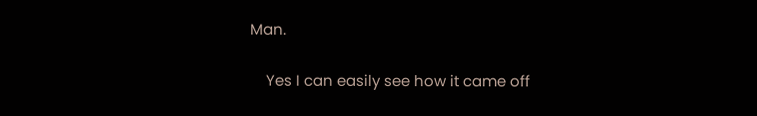Man.

    Yes I can easily see how it came off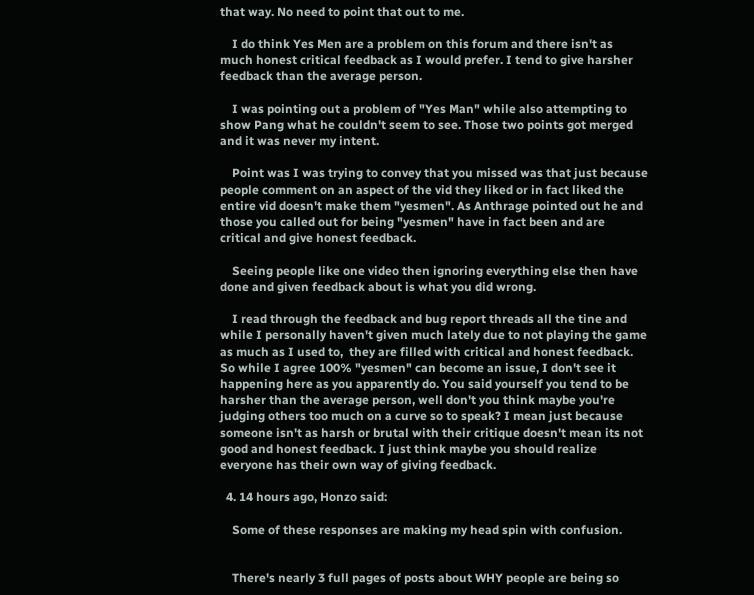that way. No need to point that out to me.

    I do think Yes Men are a problem on this forum and there isn't as much honest critical feedback as I would prefer. I tend to give harsher feedback than the average person.

    I was pointing out a problem of "Yes Man" while also attempting to show Pang what he couldn't seem to see. Those two points got merged and it was never my intent.

    Point was I was trying to convey that you missed was that just because people comment on an aspect of the vid they liked or in fact liked the entire vid doesn't make them "yesmen". As Anthrage pointed out he and those you called out for being "yesmen" have in fact been and are critical and give honest feedback.

    Seeing people like one video then ignoring everything else then have done and given feedback about is what you did wrong.

    I read through the feedback and bug report threads all the tine and while I personally haven't given much lately due to not playing the game as much as I used to,  they are filled with critical and honest feedback. So while I agree 100% "yesmen" can become an issue, I don't see it happening here as you apparently do. You said yourself you tend to be harsher than the average person, well don't you think maybe you're judging others too much on a curve so to speak? I mean just because someone isn't as harsh or brutal with their critique doesn't mean its not good and honest feedback. I just think maybe you should realize everyone has their own way of giving feedback.

  4. 14 hours ago, Honzo said:

    Some of these responses are making my head spin with confusion.


    There's nearly 3 full pages of posts about WHY people are being so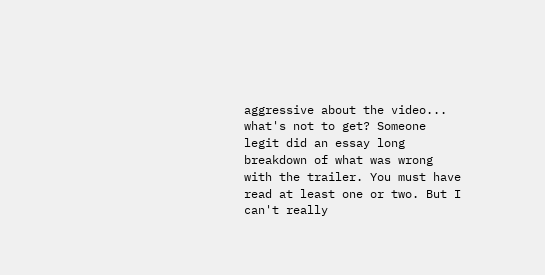aggressive about the video... what's not to get? Someone legit did an essay long breakdown of what was wrong with the trailer. You must have read at least one or two. But I can't really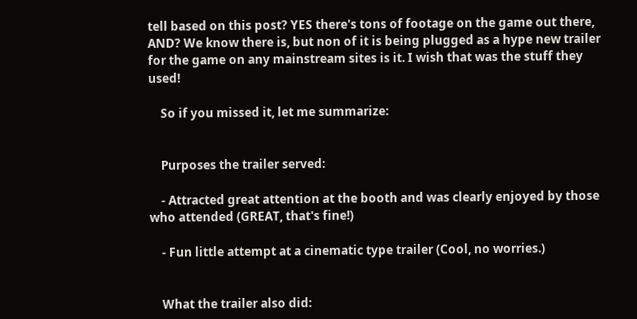tell based on this post? YES there's tons of footage on the game out there, AND? We know there is, but non of it is being plugged as a hype new trailer for the game on any mainstream sites is it. I wish that was the stuff they used!

    So if you missed it, let me summarize:


    Purposes the trailer served:

    - Attracted great attention at the booth and was clearly enjoyed by those who attended (GREAT, that's fine!)

    - Fun little attempt at a cinematic type trailer (Cool, no worries.)


    What the trailer also did: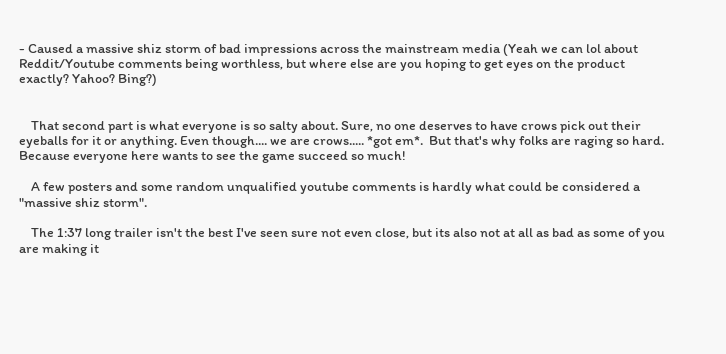- Caused a massive shiz storm of bad impressions across the mainstream media (Yeah we can lol about Reddit/Youtube comments being worthless, but where else are you hoping to get eyes on the product exactly? Yahoo? Bing?)


    That second part is what everyone is so salty about. Sure, no one deserves to have crows pick out their eyeballs for it or anything. Even though.... we are crows..... *got em*.  But that's why folks are raging so hard. Because everyone here wants to see the game succeed so much!

    A few posters and some random unqualified youtube comments is hardly what could be considered a "massive shiz storm".

    The 1:37 long trailer isn't the best I've seen sure not even close, but its also not at all as bad as some of you are making it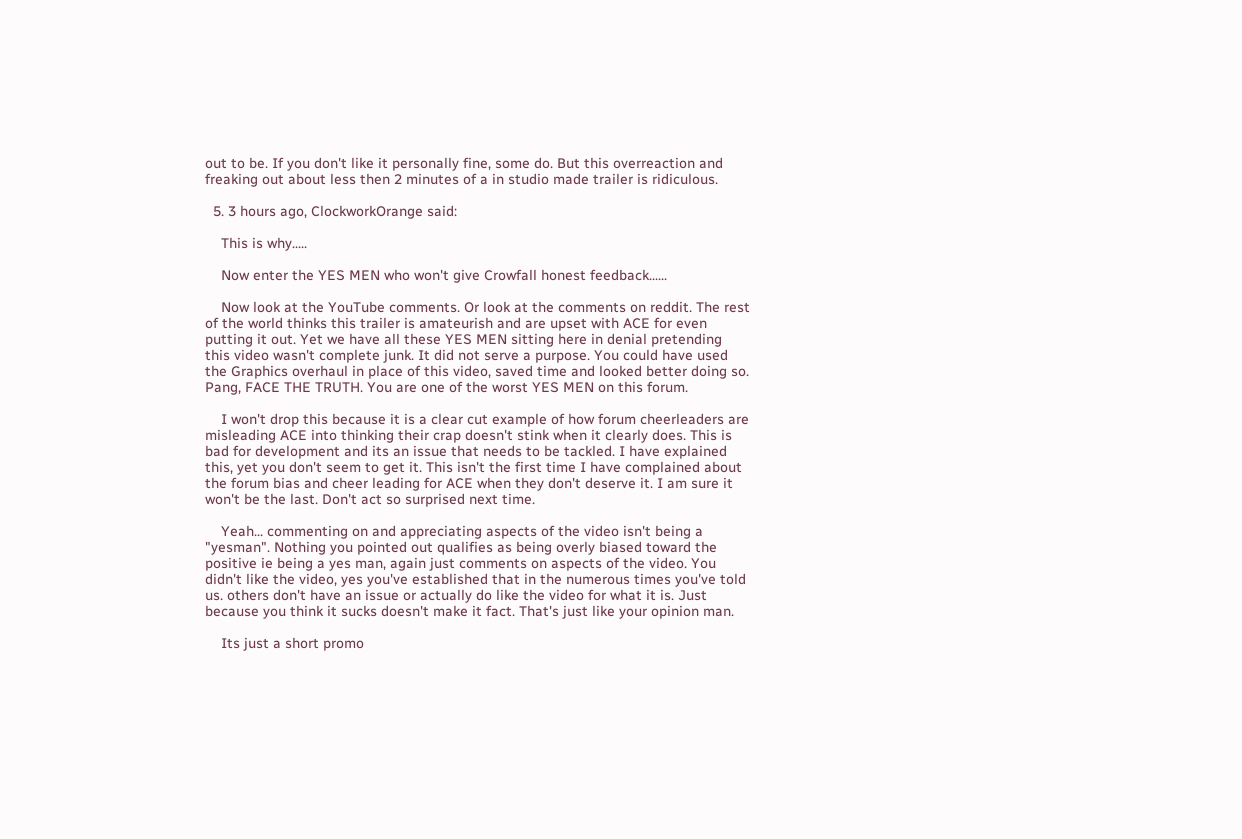out to be. If you don't like it personally fine, some do. But this overreaction and freaking out about less then 2 minutes of a in studio made trailer is ridiculous.

  5. 3 hours ago, ClockworkOrange said:

    This is why.....

    Now enter the YES MEN who won't give Crowfall honest feedback......

    Now look at the YouTube comments. Or look at the comments on reddit. The rest of the world thinks this trailer is amateurish and are upset with ACE for even putting it out. Yet we have all these YES MEN sitting here in denial pretending this video wasn't complete junk. It did not serve a purpose. You could have used the Graphics overhaul in place of this video, saved time and looked better doing so. Pang, FACE THE TRUTH. You are one of the worst YES MEN on this forum.

    I won't drop this because it is a clear cut example of how forum cheerleaders are misleading ACE into thinking their crap doesn't stink when it clearly does. This is bad for development and its an issue that needs to be tackled. I have explained this, yet you don't seem to get it. This isn't the first time I have complained about the forum bias and cheer leading for ACE when they don't deserve it. I am sure it won't be the last. Don't act so surprised next time.

    Yeah... commenting on and appreciating aspects of the video isn't being a "yesman". Nothing you pointed out qualifies as being overly biased toward the positive ie being a yes man, again just comments on aspects of the video. You didn't like the video, yes you've established that in the numerous times you've told us. others don't have an issue or actually do like the video for what it is. Just because you think it sucks doesn't make it fact. That's just like your opinion man.

    Its just a short promo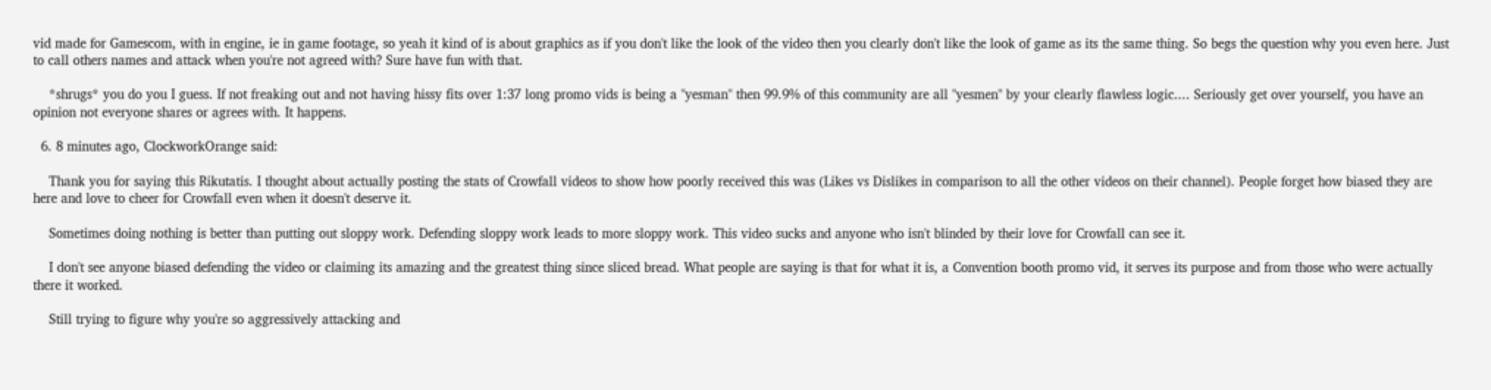vid made for Gamescom, with in engine, ie in game footage, so yeah it kind of is about graphics as if you don't like the look of the video then you clearly don't like the look of game as its the same thing. So begs the question why you even here. Just to call others names and attack when you're not agreed with? Sure have fun with that.

    *shrugs* you do you I guess. If not freaking out and not having hissy fits over 1:37 long promo vids is being a "yesman" then 99.9% of this community are all "yesmen" by your clearly flawless logic.... Seriously get over yourself, you have an opinion not everyone shares or agrees with. It happens.

  6. 8 minutes ago, ClockworkOrange said:

    Thank you for saying this Rikutatis. I thought about actually posting the stats of Crowfall videos to show how poorly received this was (Likes vs Dislikes in comparison to all the other videos on their channel). People forget how biased they are here and love to cheer for Crowfall even when it doesn't deserve it.

    Sometimes doing nothing is better than putting out sloppy work. Defending sloppy work leads to more sloppy work. This video sucks and anyone who isn't blinded by their love for Crowfall can see it.

    I don't see anyone biased defending the video or claiming its amazing and the greatest thing since sliced bread. What people are saying is that for what it is, a Convention booth promo vid, it serves its purpose and from those who were actually there it worked.

    Still trying to figure why you're so aggressively attacking and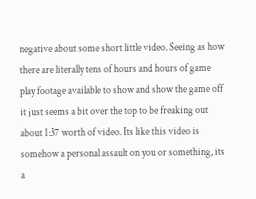negative about some short little video. Seeing as how there are literally tens of hours and hours of game play footage available to show and show the game off it just seems a bit over the top to be freaking out about 1:37 worth of video. Its like this video is somehow a personal assault on you or something, its a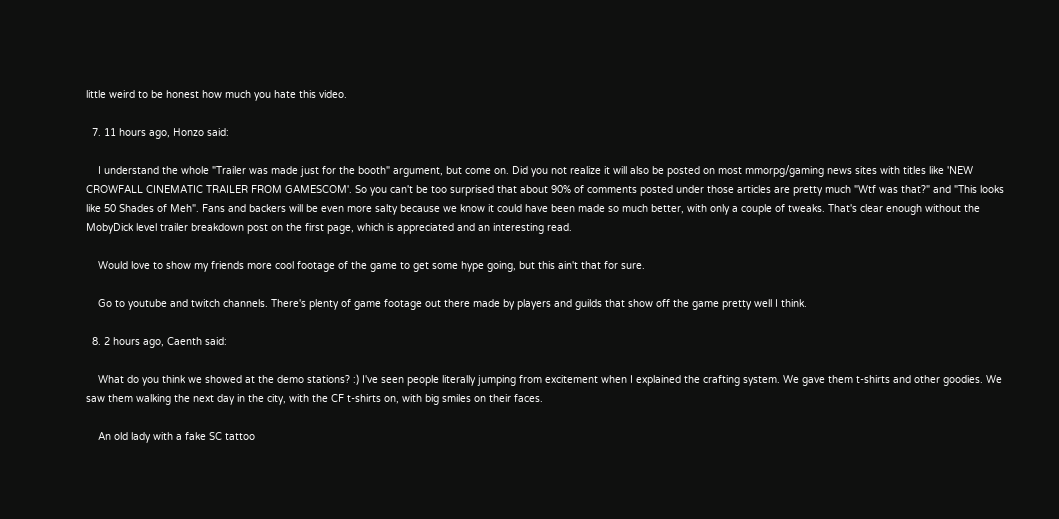little weird to be honest how much you hate this video.

  7. 11 hours ago, Honzo said:

    I understand the whole "Trailer was made just for the booth" argument, but come on. Did you not realize it will also be posted on most mmorpg/gaming news sites with titles like 'NEW CROWFALL CINEMATIC TRAILER FROM GAMESCOM'. So you can't be too surprised that about 90% of comments posted under those articles are pretty much "Wtf was that?" and "This looks like 50 Shades of Meh". Fans and backers will be even more salty because we know it could have been made so much better, with only a couple of tweaks. That's clear enough without the MobyDick level trailer breakdown post on the first page, which is appreciated and an interesting read.

    Would love to show my friends more cool footage of the game to get some hype going, but this ain't that for sure.

    Go to youtube and twitch channels. There's plenty of game footage out there made by players and guilds that show off the game pretty well I think.

  8. 2 hours ago, Caenth said:

    What do you think we showed at the demo stations? :) I've seen people literally jumping from excitement when I explained the crafting system. We gave them t-shirts and other goodies. We saw them walking the next day in the city, with the CF t-shirts on, with big smiles on their faces.

    An old lady with a fake SC tattoo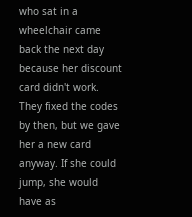who sat in a wheelchair came back the next day because her discount card didn't work. They fixed the codes by then, but we gave her a new card anyway. If she could jump, she would have as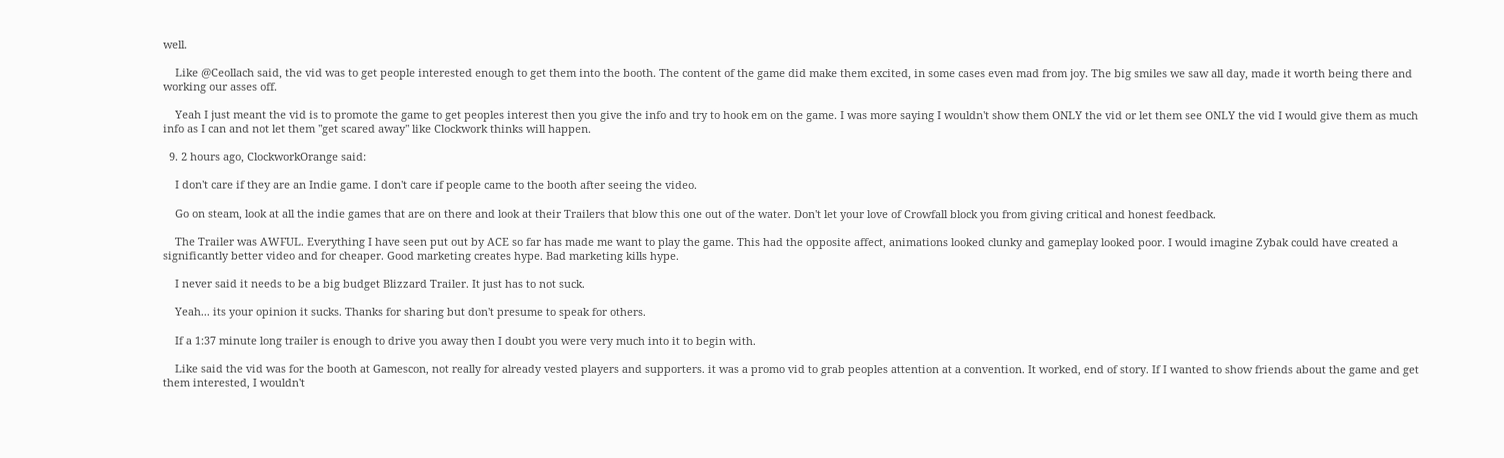well.

    Like @Ceollach said, the vid was to get people interested enough to get them into the booth. The content of the game did make them excited, in some cases even mad from joy. The big smiles we saw all day, made it worth being there and working our asses off.

    Yeah I just meant the vid is to promote the game to get peoples interest then you give the info and try to hook em on the game. I was more saying I wouldn't show them ONLY the vid or let them see ONLY the vid I would give them as much info as I can and not let them "get scared away" like Clockwork thinks will happen.

  9. 2 hours ago, ClockworkOrange said:

    I don't care if they are an Indie game. I don't care if people came to the booth after seeing the video.

    Go on steam, look at all the indie games that are on there and look at their Trailers that blow this one out of the water. Don't let your love of Crowfall block you from giving critical and honest feedback.

    The Trailer was AWFUL. Everything I have seen put out by ACE so far has made me want to play the game. This had the opposite affect, animations looked clunky and gameplay looked poor. I would imagine Zybak could have created a significantly better video and for cheaper. Good marketing creates hype. Bad marketing kills hype.

    I never said it needs to be a big budget Blizzard Trailer. It just has to not suck.

    Yeah... its your opinion it sucks. Thanks for sharing but don't presume to speak for others.

    If a 1:37 minute long trailer is enough to drive you away then I doubt you were very much into it to begin with.

    Like said the vid was for the booth at Gamescon, not really for already vested players and supporters. it was a promo vid to grab peoples attention at a convention. It worked, end of story. If I wanted to show friends about the game and get them interested, I wouldn't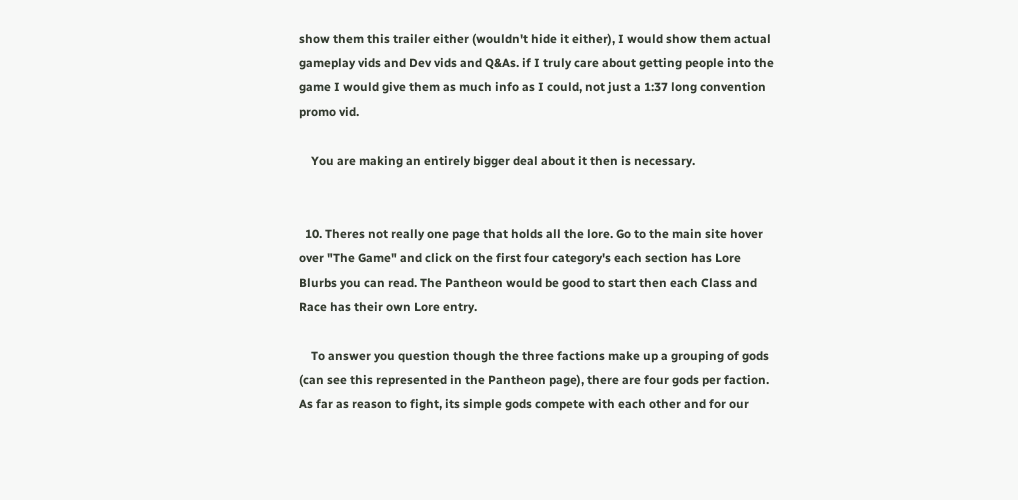show them this trailer either (wouldn't hide it either), I would show them actual gameplay vids and Dev vids and Q&As. if I truly care about getting people into the game I would give them as much info as I could, not just a 1:37 long convention promo vid.

    You are making an entirely bigger deal about it then is necessary.


  10. Theres not really one page that holds all the lore. Go to the main site hover over "The Game" and click on the first four category's each section has Lore Blurbs you can read. The Pantheon would be good to start then each Class and Race has their own Lore entry.

    To answer you question though the three factions make up a grouping of gods (can see this represented in the Pantheon page), there are four gods per faction. As far as reason to fight, its simple gods compete with each other and for our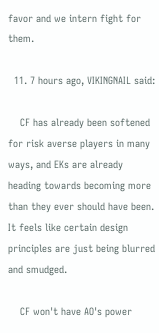favor and we intern fight for them.

  11. 7 hours ago, VIKINGNAIL said:

    CF has already been softened for risk averse players in many ways, and EKs are already heading towards becoming more than they ever should have been.  It feels like certain design principles are just being blurred and smudged.

    CF won't have AO's power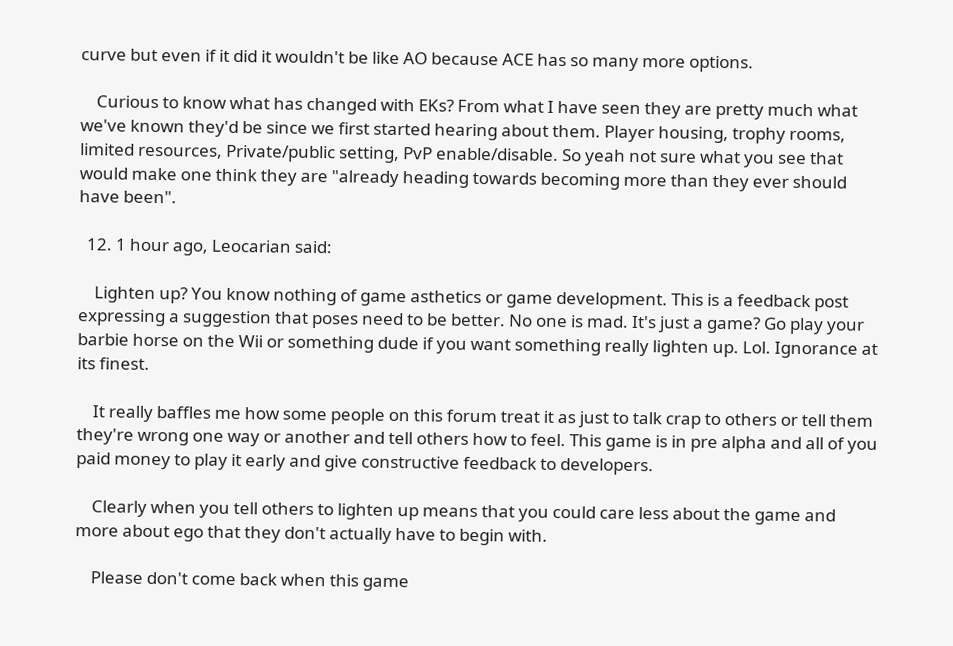curve but even if it did it wouldn't be like AO because ACE has so many more options.

    Curious to know what has changed with EKs? From what I have seen they are pretty much what we've known they'd be since we first started hearing about them. Player housing, trophy rooms, limited resources, Private/public setting, PvP enable/disable. So yeah not sure what you see that would make one think they are "already heading towards becoming more than they ever should have been".

  12. 1 hour ago, Leocarian said:

    Lighten up? You know nothing of game asthetics or game development. This is a feedback post expressing a suggestion that poses need to be better. No one is mad. It's just a game? Go play your barbie horse on the Wii or something dude if you want something really lighten up. Lol. Ignorance at its finest.

    It really baffles me how some people on this forum treat it as just to talk crap to others or tell them they're wrong one way or another and tell others how to feel. This game is in pre alpha and all of you paid money to play it early and give constructive feedback to developers.

    Clearly when you tell others to lighten up means that you could care less about the game and more about ego that they don't actually have to begin with.

    Please don't come back when this game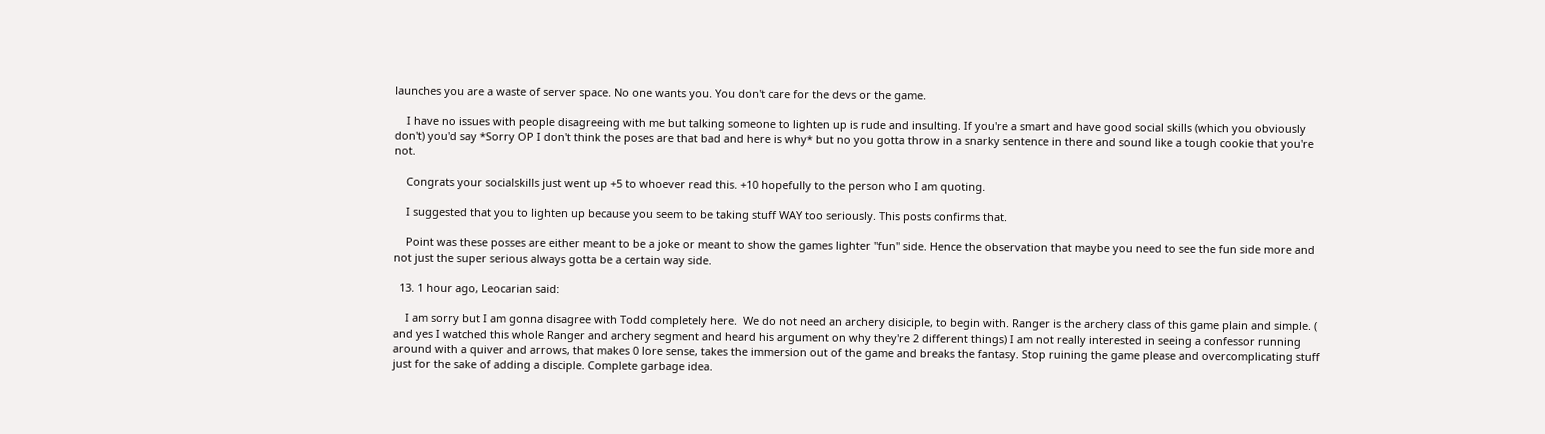launches you are a waste of server space. No one wants you. You don't care for the devs or the game.

    I have no issues with people disagreeing with me but talking someone to lighten up is rude and insulting. If you're a smart and have good social skills (which you obviously don't) you'd say *Sorry OP I don't think the poses are that bad and here is why* but no you gotta throw in a snarky sentence in there and sound like a tough cookie that you're not.

    Congrats your socialskills just went up +5 to whoever read this. +10 hopefully to the person who I am quoting.

    I suggested that you to lighten up because you seem to be taking stuff WAY too seriously. This posts confirms that.

    Point was these posses are either meant to be a joke or meant to show the games lighter "fun" side. Hence the observation that maybe you need to see the fun side more and not just the super serious always gotta be a certain way side.

  13. 1 hour ago, Leocarian said:

    I am sorry but I am gonna disagree with Todd completely here.  We do not need an archery disiciple, to begin with. Ranger is the archery class of this game plain and simple. ( and yes I watched this whole Ranger and archery segment and heard his argument on why they're 2 different things) I am not really interested in seeing a confessor running around with a quiver and arrows, that makes 0 lore sense, takes the immersion out of the game and breaks the fantasy. Stop ruining the game please and overcomplicating stuff just for the sake of adding a disciple. Complete garbage idea.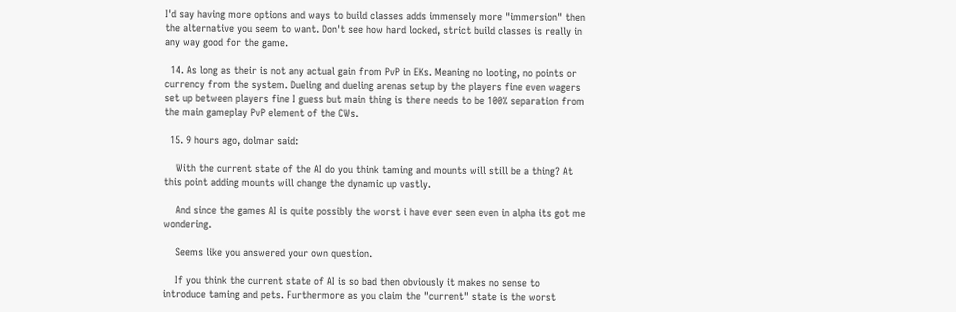I'd say having more options and ways to build classes adds immensely more "immersion" then the alternative you seem to want. Don't see how hard locked, strict build classes is really in any way good for the game.

  14. As long as their is not any actual gain from PvP in EKs. Meaning no looting, no points or currency from the system. Dueling and dueling arenas setup by the players fine even wagers set up between players fine I guess but main thing is there needs to be 100% separation from the main gameplay PvP element of the CWs.

  15. 9 hours ago, dolmar said:

    With the current state of the AI do you think taming and mounts will still be a thing? At this point adding mounts will change the dynamic up vastly.

    And since the games AI is quite possibly the worst i have ever seen even in alpha its got me wondering.

    Seems like you answered your own question.

    If you think the current state of AI is so bad then obviously it makes no sense to introduce taming and pets. Furthermore as you claim the "current" state is the worst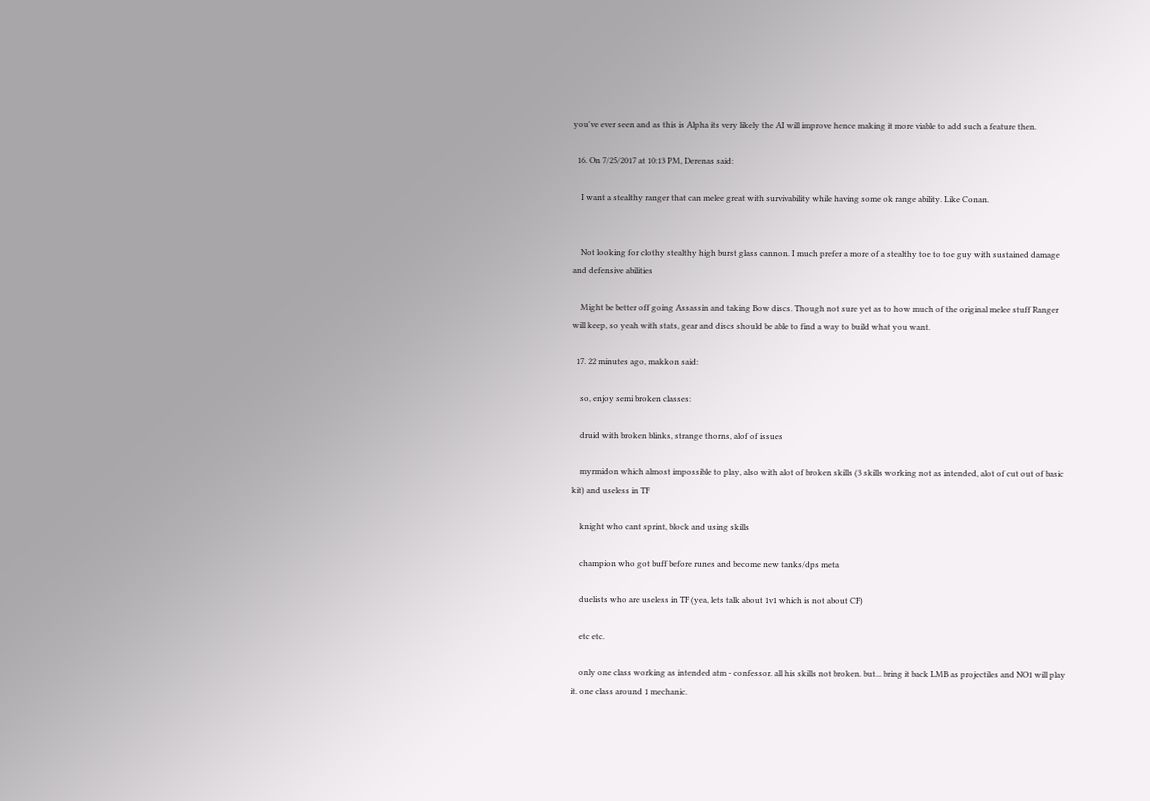you've ever seen and as this is Alpha its very likely the AI will improve hence making it more viable to add such a feature then.

  16. On 7/25/2017 at 10:13 PM, Derenas said:

    I want a stealthy ranger that can melee great with survivability while having some ok range ability. Like Conan.


    Not looking for clothy stealthy high burst glass cannon. I much prefer a more of a stealthy toe to toe guy with sustained damage and defensive abilities

    Might be better off going Assassin and taking Bow discs. Though not sure yet as to how much of the original melee stuff Ranger will keep, so yeah with stats, gear and discs should be able to find a way to build what you want.

  17. 22 minutes ago, makkon said:

    so, enjoy semi broken classes:

    druid with broken blinks, strange thorns, alof of issues

    myrmidon which almost impossible to play, also with alot of broken skills (3 skills working not as intended, alot of cut out of basic kit) and useless in TF

    knight who cant sprint, block and using skills

    champion who got buff before runes and become new tanks/dps meta

    duelists who are useless in TF (yea, lets talk about 1v1 which is not about CF)

    etc etc.

    only one class working as intended atm - confessor. all his skills not broken. but... bring it back LMB as projectiles and NO1 will play it. one class around 1 mechanic.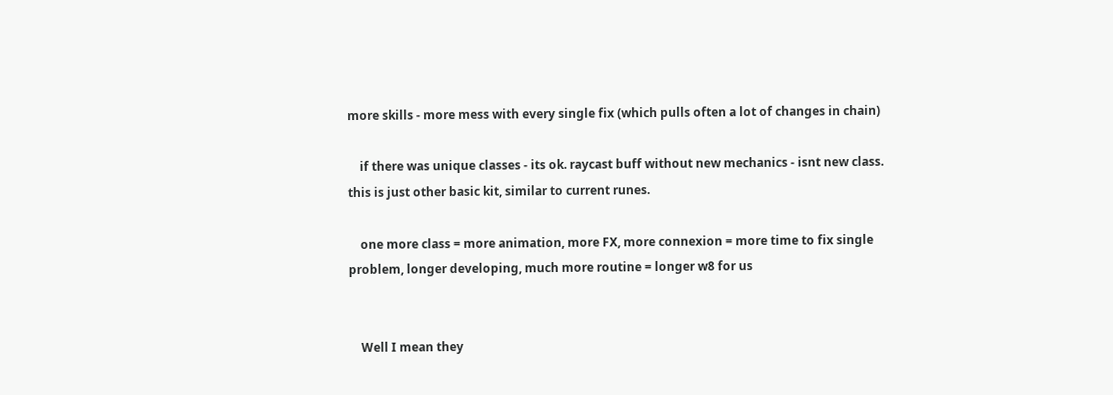more skills - more mess with every single fix (which pulls often a lot of changes in chain)

    if there was unique classes - its ok. raycast buff without new mechanics - isnt new class. this is just other basic kit, similar to current runes.

    one more class = more animation, more FX, more connexion = more time to fix single problem, longer developing, much more routine = longer w8 for us


    Well I mean they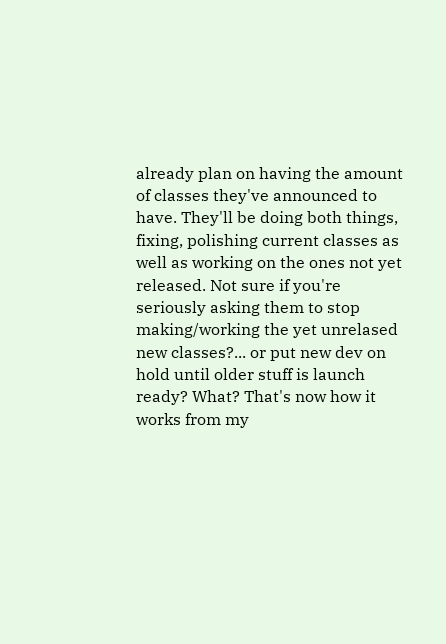already plan on having the amount of classes they've announced to have. They'll be doing both things, fixing, polishing current classes as well as working on the ones not yet released. Not sure if you're seriously asking them to stop making/working the yet unrelased new classes?... or put new dev on hold until older stuff is launch ready? What? That's now how it works from my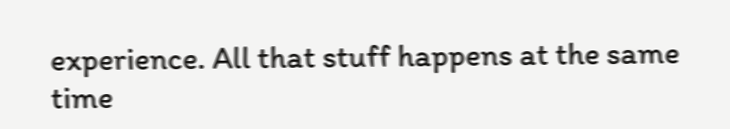experience. All that stuff happens at the same time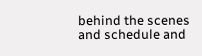behind the scenes and schedule and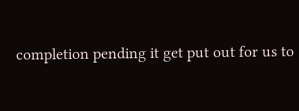completion pending it get put out for us to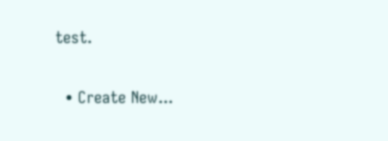test.

  • Create New...